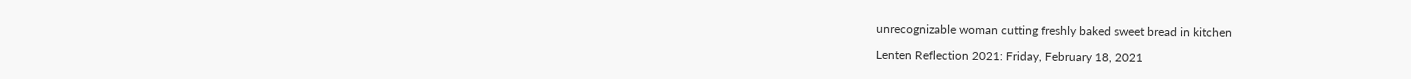unrecognizable woman cutting freshly baked sweet bread in kitchen

Lenten Reflection 2021: Friday, February 18, 2021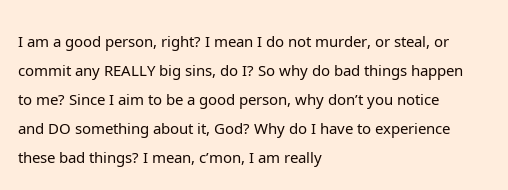I am a good person, right? I mean I do not murder, or steal, or commit any REALLY big sins, do I? So why do bad things happen to me? Since I aim to be a good person, why don’t you notice and DO something about it, God? Why do I have to experience these bad things? I mean, c’mon, I am really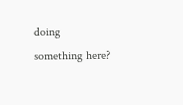doing something here?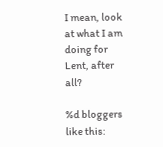I mean, look at what I am doing for Lent, after all?

%d bloggers like this: